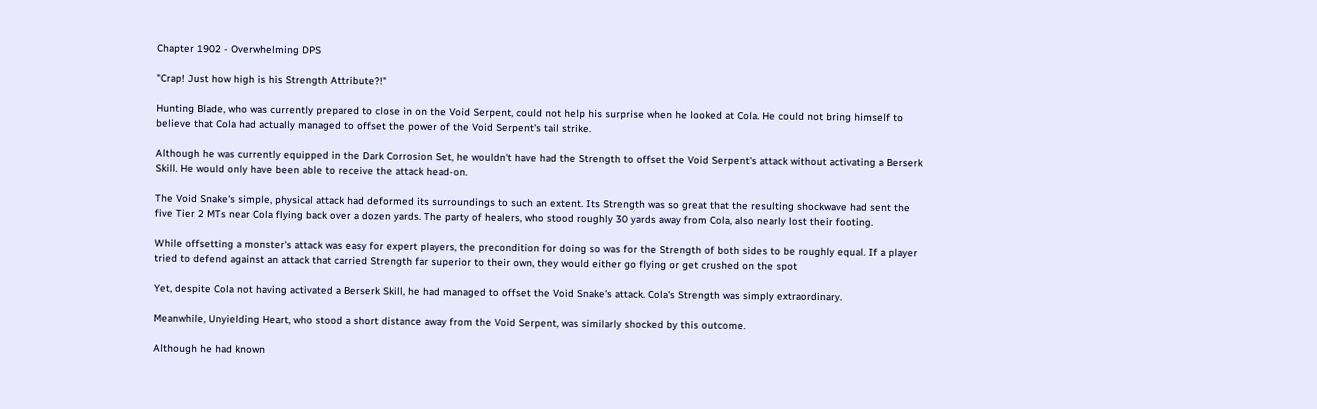Chapter 1902 - Overwhelming DPS

"Crap! Just how high is his Strength Attribute?!"

Hunting Blade, who was currently prepared to close in on the Void Serpent, could not help his surprise when he looked at Cola. He could not bring himself to believe that Cola had actually managed to offset the power of the Void Serpent's tail strike.

Although he was currently equipped in the Dark Corrosion Set, he wouldn't have had the Strength to offset the Void Serpent's attack without activating a Berserk Skill. He would only have been able to receive the attack head-on.

The Void Snake's simple, physical attack had deformed its surroundings to such an extent. Its Strength was so great that the resulting shockwave had sent the five Tier 2 MTs near Cola flying back over a dozen yards. The party of healers, who stood roughly 30 yards away from Cola, also nearly lost their footing.

While offsetting a monster's attack was easy for expert players, the precondition for doing so was for the Strength of both sides to be roughly equal. If a player tried to defend against an attack that carried Strength far superior to their own, they would either go flying or get crushed on the spot

Yet, despite Cola not having activated a Berserk Skill, he had managed to offset the Void Snake's attack. Cola's Strength was simply extraordinary.

Meanwhile, Unyielding Heart, who stood a short distance away from the Void Serpent, was similarly shocked by this outcome.

Although he had known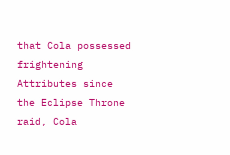that Cola possessed frightening Attributes since the Eclipse Throne raid, Cola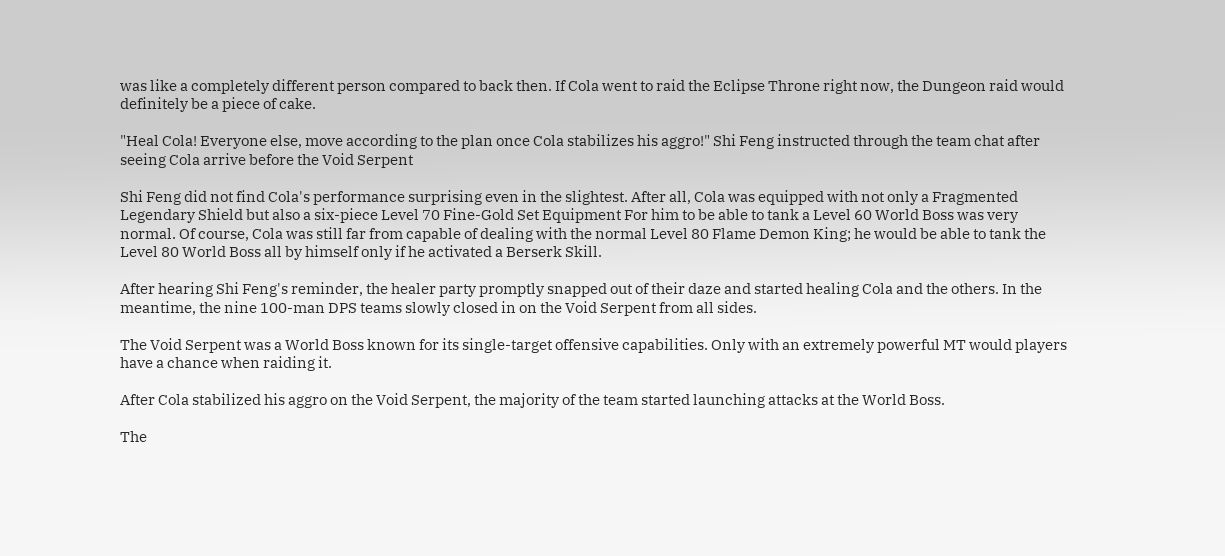was like a completely different person compared to back then. If Cola went to raid the Eclipse Throne right now, the Dungeon raid would definitely be a piece of cake.

"Heal Cola! Everyone else, move according to the plan once Cola stabilizes his aggro!" Shi Feng instructed through the team chat after seeing Cola arrive before the Void Serpent

Shi Feng did not find Cola's performance surprising even in the slightest. After all, Cola was equipped with not only a Fragmented Legendary Shield but also a six-piece Level 70 Fine-Gold Set Equipment For him to be able to tank a Level 60 World Boss was very normal. Of course, Cola was still far from capable of dealing with the normal Level 80 Flame Demon King; he would be able to tank the Level 80 World Boss all by himself only if he activated a Berserk Skill.

After hearing Shi Feng's reminder, the healer party promptly snapped out of their daze and started healing Cola and the others. In the meantime, the nine 100-man DPS teams slowly closed in on the Void Serpent from all sides.

The Void Serpent was a World Boss known for its single-target offensive capabilities. Only with an extremely powerful MT would players have a chance when raiding it.

After Cola stabilized his aggro on the Void Serpent, the majority of the team started launching attacks at the World Boss.

The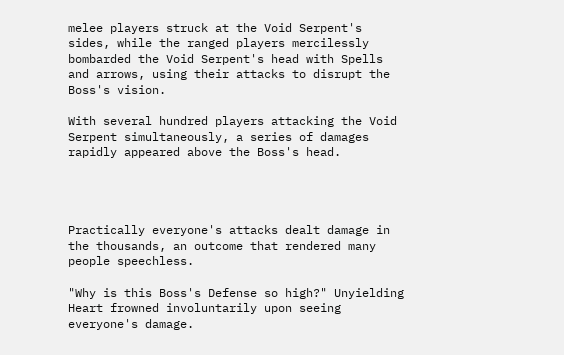melee players struck at the Void Serpent's sides, while the ranged players mercilessly bombarded the Void Serpent's head with Spells and arrows, using their attacks to disrupt the Boss's vision.

With several hundred players attacking the Void Serpent simultaneously, a series of damages rapidly appeared above the Boss's head.




Practically everyone's attacks dealt damage in the thousands, an outcome that rendered many people speechless.

"Why is this Boss's Defense so high?" Unyielding Heart frowned involuntarily upon seeing everyone's damage.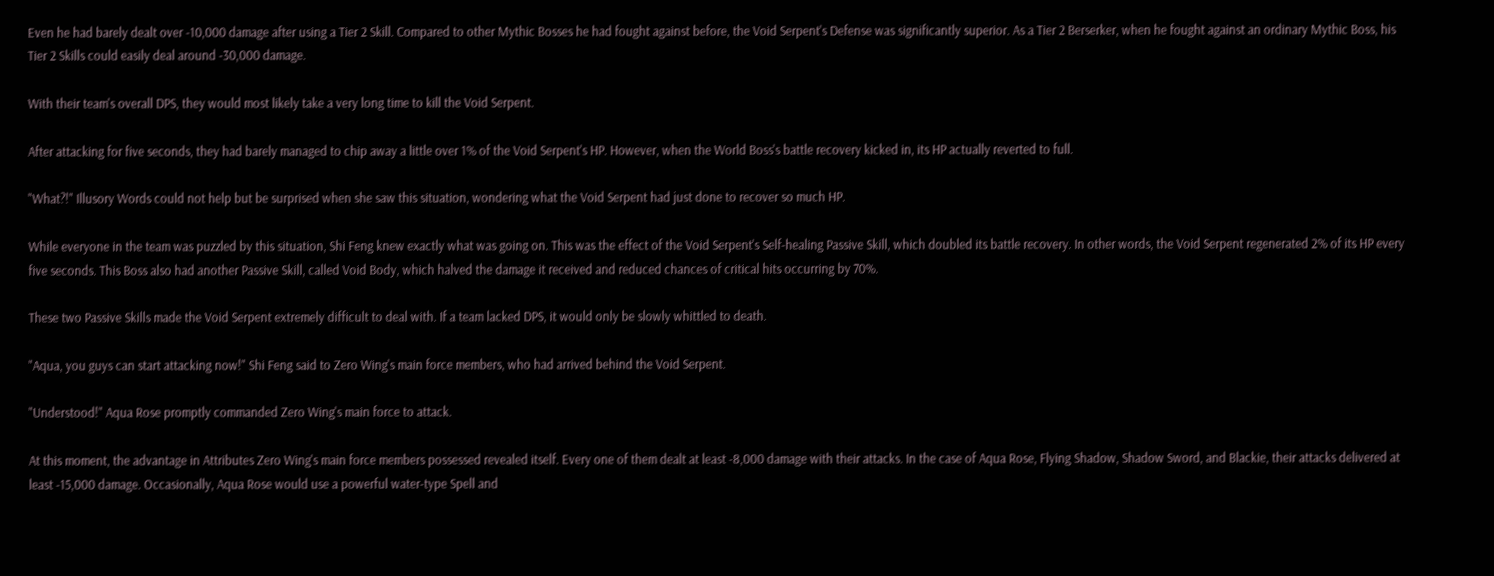Even he had barely dealt over -10,000 damage after using a Tier 2 Skill. Compared to other Mythic Bosses he had fought against before, the Void Serpent's Defense was significantly superior. As a Tier 2 Berserker, when he fought against an ordinary Mythic Boss, his Tier 2 Skills could easily deal around -30,000 damage.

With their team's overall DPS, they would most likely take a very long time to kill the Void Serpent.

After attacking for five seconds, they had barely managed to chip away a little over 1% of the Void Serpent's HP. However, when the World Boss's battle recovery kicked in, its HP actually reverted to full.

"What?!" Illusory Words could not help but be surprised when she saw this situation, wondering what the Void Serpent had just done to recover so much HP.

While everyone in the team was puzzled by this situation, Shi Feng knew exactly what was going on. This was the effect of the Void Serpent's Self-healing Passive Skill, which doubled its battle recovery. In other words, the Void Serpent regenerated 2% of its HP every five seconds. This Boss also had another Passive Skill, called Void Body, which halved the damage it received and reduced chances of critical hits occurring by 70%.

These two Passive Skills made the Void Serpent extremely difficult to deal with. If a team lacked DPS, it would only be slowly whittled to death.

"Aqua, you guys can start attacking now!" Shi Feng said to Zero Wing's main force members, who had arrived behind the Void Serpent.

"Understood!" Aqua Rose promptly commanded Zero Wing's main force to attack.

At this moment, the advantage in Attributes Zero Wing's main force members possessed revealed itself. Every one of them dealt at least -8,000 damage with their attacks. In the case of Aqua Rose, Flying Shadow, Shadow Sword, and Blackie, their attacks delivered at least -15,000 damage. Occasionally, Aqua Rose would use a powerful water-type Spell and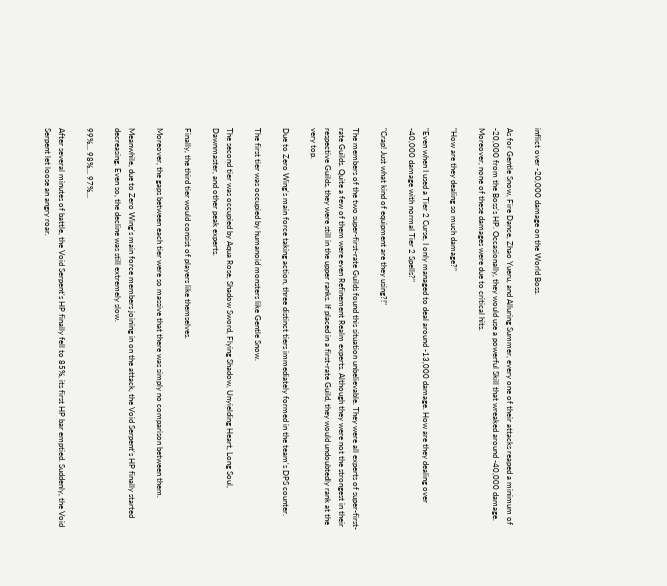inflict over -20,000 damage on the World Boss.

As for Gentle Snow, Fire Dance, Zhao Yueru, and Alluring Summer, every one of their attacks reaped a minimum of -20,000 from the Boss's HP. Occasionally, they would use a powerful Skill that wreaked around -40,000 damage. Moreover, none of these damages were due to critical hits.

"How are they dealing so much damage?"

"Even when I used a Tier 2 Curse, I only managed to deal around -13,000 damage. How are they dealing over -40,000 damage with normal Tier 2 Spells?"

"Crap! Just what kind of equipment are they using?!"

The members of the two super-first-rate Guilds found this situation unbelievable. They were all experts of super-first-rate Guilds. Quite a few of them were even Refinement Realm experts. Although they were not the strongest in their respective Guilds, they were still in the upper ranks. If placed in a first-rate Guild, they would undoubtedly rank at the very top.

Due to Zero Wing's main force taking action, three distinct tiers immediately formed in the team's DPS counter.

The first tier was occupied by humanoid monsters like Gentle Snow.

The second tier was occupied by Aqua Rose, Shadow Sword, Flying Shadow, Unyielding Heart, Long Soul, Dawnmaster, and other peak experts.

Finally, the third tier would consist of players like themselves.

Moreover, the gaps between each tier were so massive that there was simply no comparison between them.

Meanwhile, due to Zero Wing's main force members joining in on the attack, the Void Serpent's HP finally started decreasing. Even so, the decline was still extremely slow.

99%... 98%... 97%...

After several minutes of battle, the Void Serpent's HP finally fell to 85%, its first HP bar emptied. Suddenly, the Void Serpent let loose an angry roar.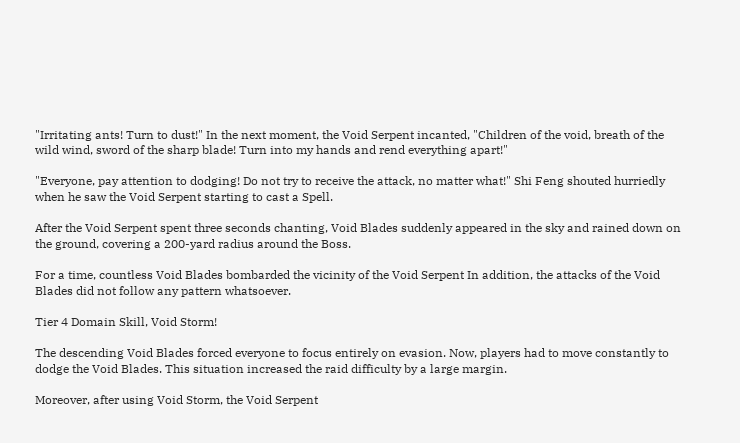"Irritating ants! Turn to dust!" In the next moment, the Void Serpent incanted, "Children of the void, breath of the wild wind, sword of the sharp blade! Turn into my hands and rend everything apart!"

"Everyone, pay attention to dodging! Do not try to receive the attack, no matter what!" Shi Feng shouted hurriedly when he saw the Void Serpent starting to cast a Spell.

After the Void Serpent spent three seconds chanting, Void Blades suddenly appeared in the sky and rained down on the ground, covering a 200-yard radius around the Boss.

For a time, countless Void Blades bombarded the vicinity of the Void Serpent In addition, the attacks of the Void Blades did not follow any pattern whatsoever.

Tier 4 Domain Skill, Void Storm!

The descending Void Blades forced everyone to focus entirely on evasion. Now, players had to move constantly to dodge the Void Blades. This situation increased the raid difficulty by a large margin.

Moreover, after using Void Storm, the Void Serpent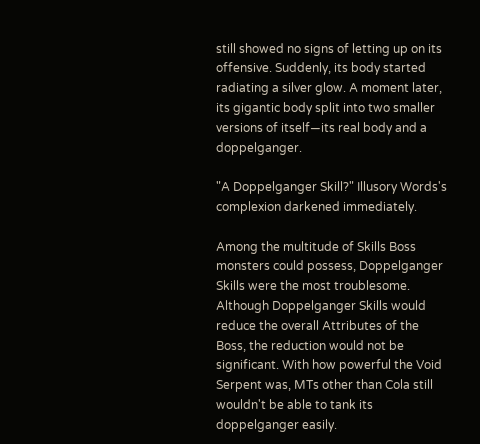still showed no signs of letting up on its offensive. Suddenly, its body started radiating a silver glow. A moment later, its gigantic body split into two smaller versions of itself—its real body and a doppelganger.

"A Doppelganger Skill?" Illusory Words's complexion darkened immediately.

Among the multitude of Skills Boss monsters could possess, Doppelganger Skills were the most troublesome. Although Doppelganger Skills would reduce the overall Attributes of the Boss, the reduction would not be significant. With how powerful the Void Serpent was, MTs other than Cola still wouldn't be able to tank its doppelganger easily.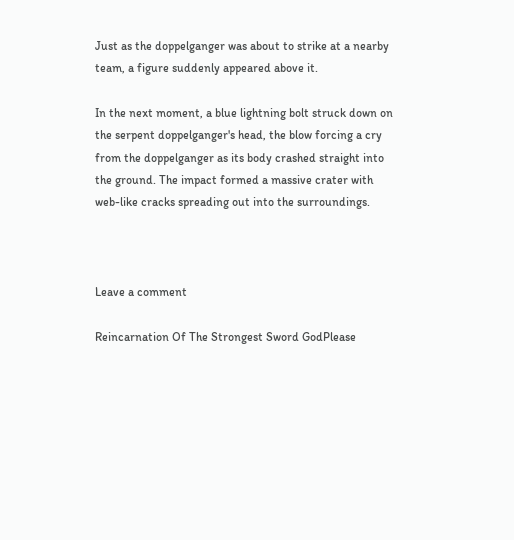Just as the doppelganger was about to strike at a nearby team, a figure suddenly appeared above it.

In the next moment, a blue lightning bolt struck down on the serpent doppelganger's head, the blow forcing a cry from the doppelganger as its body crashed straight into the ground. The impact formed a massive crater with web-like cracks spreading out into the surroundings.



Leave a comment

Reincarnation Of The Strongest Sword GodPlease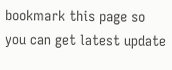bookmark this page so you can get latest update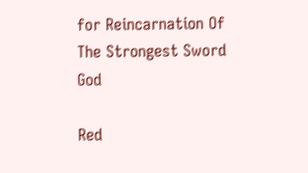for Reincarnation Of The Strongest Sword God

Red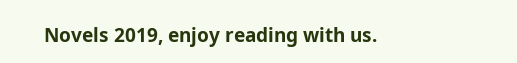Novels 2019, enjoy reading with us.